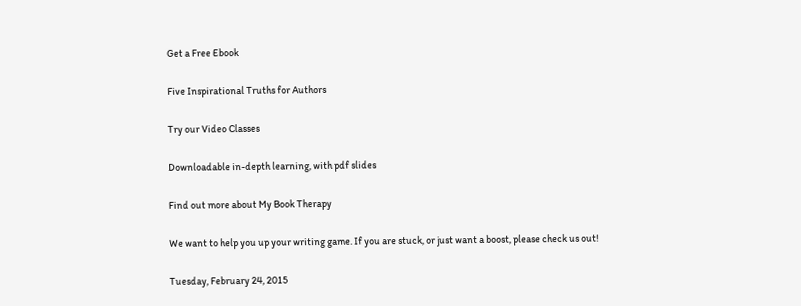Get a Free Ebook

Five Inspirational Truths for Authors

Try our Video Classes

Downloadable in-depth learning, with pdf slides

Find out more about My Book Therapy

We want to help you up your writing game. If you are stuck, or just want a boost, please check us out!

Tuesday, February 24, 2015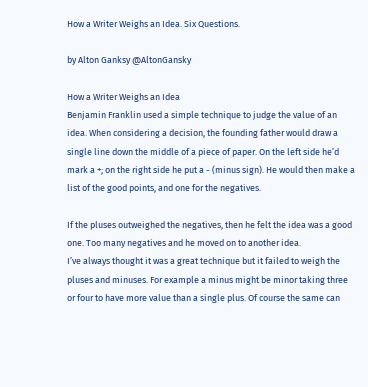How a Writer Weighs an Idea. Six Questions.

by Alton Ganksy @AltonGansky

How a Writer Weighs an Idea
Benjamin Franklin used a simple technique to judge the value of an idea. When considering a decision, the founding father would draw a single line down the middle of a piece of paper. On the left side he’d mark a +; on the right side he put a - (minus sign). He would then make a list of the good points, and one for the negatives.

If the pluses outweighed the negatives, then he felt the idea was a good one. Too many negatives and he moved on to another idea.
I’ve always thought it was a great technique but it failed to weigh the pluses and minuses. For example a minus might be minor taking three or four to have more value than a single plus. Of course the same can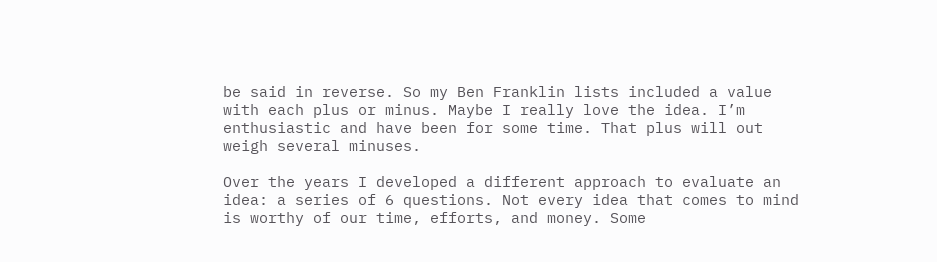be said in reverse. So my Ben Franklin lists included a value with each plus or minus. Maybe I really love the idea. I’m enthusiastic and have been for some time. That plus will out weigh several minuses.

Over the years I developed a different approach to evaluate an idea: a series of 6 questions. Not every idea that comes to mind is worthy of our time, efforts, and money. Some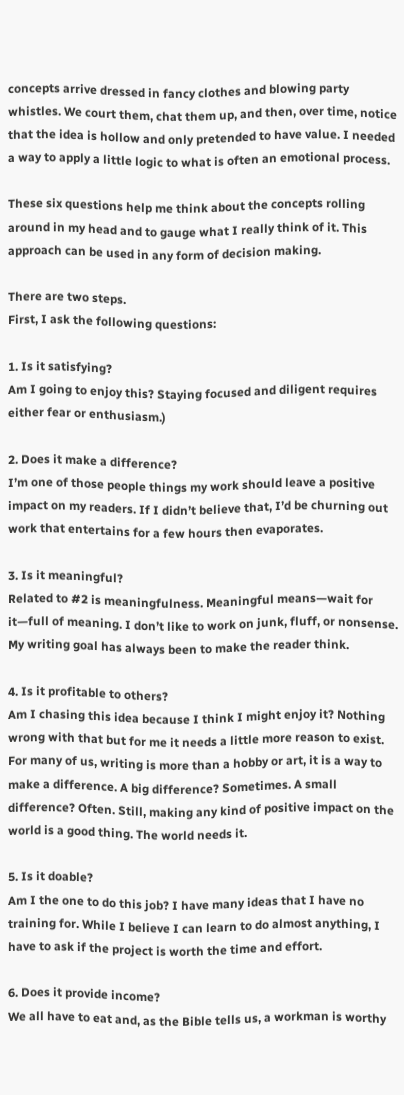concepts arrive dressed in fancy clothes and blowing party whistles. We court them, chat them up, and then, over time, notice that the idea is hollow and only pretended to have value. I needed a way to apply a little logic to what is often an emotional process.

These six questions help me think about the concepts rolling around in my head and to gauge what I really think of it. This approach can be used in any form of decision making.

There are two steps.
First, I ask the following questions:

1. Is it satisfying?
Am I going to enjoy this? Staying focused and diligent requires either fear or enthusiasm.)

2. Does it make a difference?
I’m one of those people things my work should leave a positive impact on my readers. If I didn’t believe that, I’d be churning out work that entertains for a few hours then evaporates.

3. Is it meaningful?
Related to #2 is meaningfulness. Meaningful means—wait for it—full of meaning. I don’t like to work on junk, fluff, or nonsense. My writing goal has always been to make the reader think.

4. Is it profitable to others?
Am I chasing this idea because I think I might enjoy it? Nothing wrong with that but for me it needs a little more reason to exist. For many of us, writing is more than a hobby or art, it is a way to make a difference. A big difference? Sometimes. A small difference? Often. Still, making any kind of positive impact on the world is a good thing. The world needs it.

5. Is it doable?
Am I the one to do this job? I have many ideas that I have no training for. While I believe I can learn to do almost anything, I have to ask if the project is worth the time and effort.

6. Does it provide income?
We all have to eat and, as the Bible tells us, a workman is worthy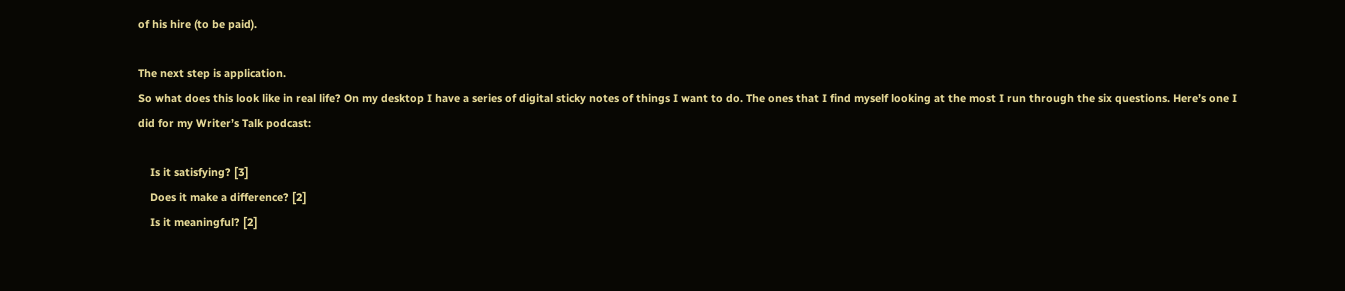of his hire (to be paid).

The next step is application.
So what does this look like in real life? On my desktop I have a series of digital sticky notes of things I want to do. The ones that I find myself looking at the most I run through the six questions. Here’s one I did for my Writer’s Talk podcast:

    Is it satisfying? [3]
    Does it make a difference? [2]
    Is it meaningful? [2]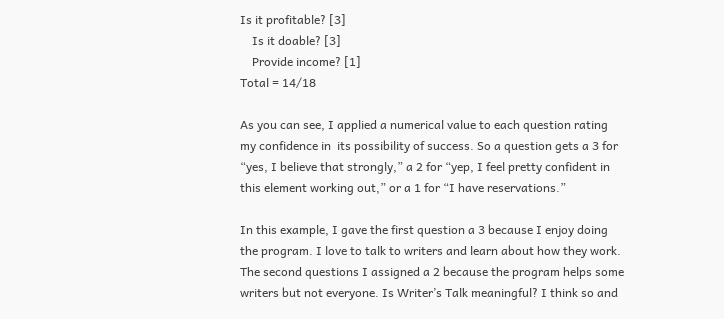Is it profitable? [3]
    Is it doable? [3]
    Provide income? [1]
Total = 14/18

As you can see, I applied a numerical value to each question rating my confidence in  its possibility of success. So a question gets a 3 for “yes, I believe that strongly,” a 2 for “yep, I feel pretty confident in this element working out,” or a 1 for “I have reservations.”

In this example, I gave the first question a 3 because I enjoy doing the program. I love to talk to writers and learn about how they work. The second questions I assigned a 2 because the program helps some writers but not everyone. Is Writer’s Talk meaningful? I think so and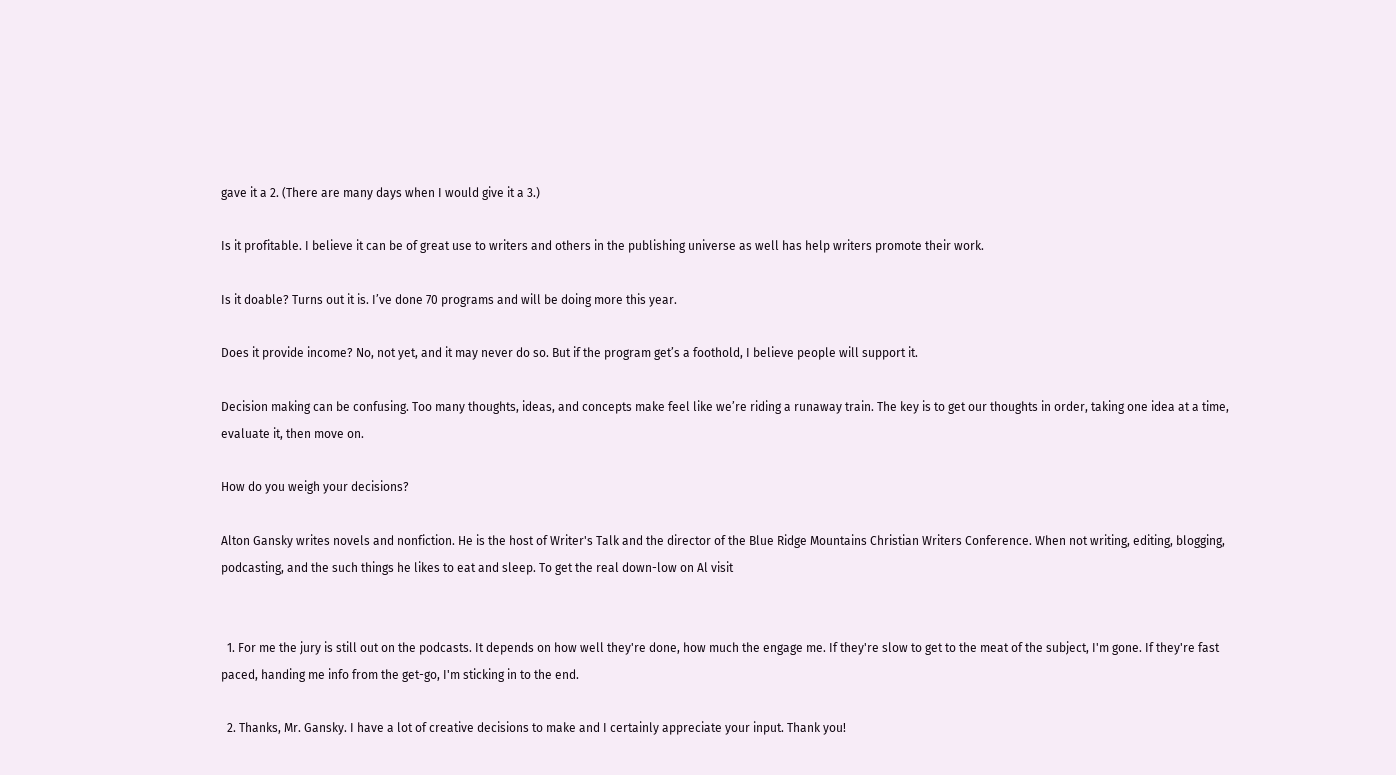gave it a 2. (There are many days when I would give it a 3.)

Is it profitable. I believe it can be of great use to writers and others in the publishing universe as well has help writers promote their work.

Is it doable? Turns out it is. I’ve done 70 programs and will be doing more this year.

Does it provide income? No, not yet, and it may never do so. But if the program get’s a foothold, I believe people will support it.

Decision making can be confusing. Too many thoughts, ideas, and concepts make feel like we’re riding a runaway train. The key is to get our thoughts in order, taking one idea at a time, evaluate it, then move on.

How do you weigh your decisions?

Alton Gansky writes novels and nonfiction. He is the host of Writer's Talk and the director of the Blue Ridge Mountains Christian Writers Conference. When not writing, editing, blogging, podcasting, and the such things he likes to eat and sleep. To get the real down-low on Al visit


  1. For me the jury is still out on the podcasts. It depends on how well they're done, how much the engage me. If they're slow to get to the meat of the subject, I'm gone. If they're fast paced, handing me info from the get-go, I'm sticking in to the end.

  2. Thanks, Mr. Gansky. I have a lot of creative decisions to make and I certainly appreciate your input. Thank you!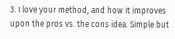3. I love your method, and how it improves upon the pros vs. the cons idea. Simple but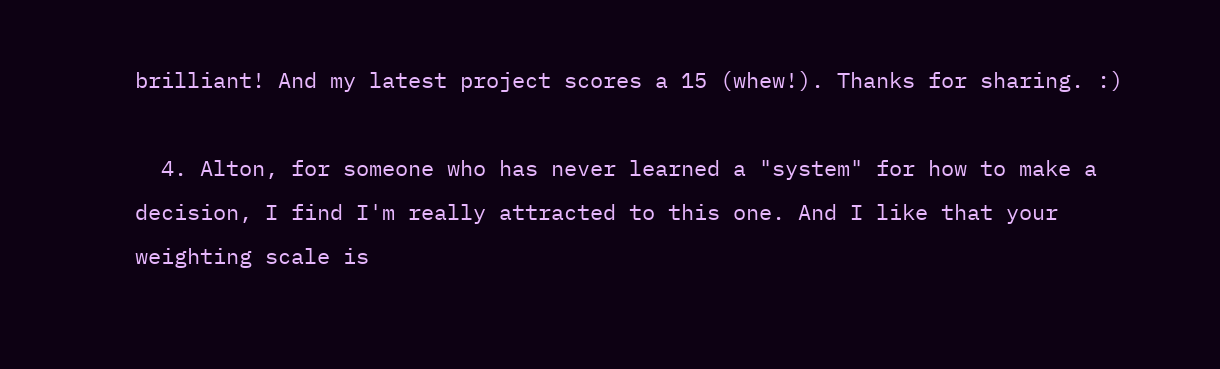brilliant! And my latest project scores a 15 (whew!). Thanks for sharing. :)

  4. Alton, for someone who has never learned a "system" for how to make a decision, I find I'm really attracted to this one. And I like that your weighting scale is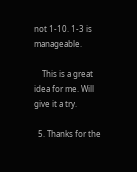not 1-10. 1-3 is manageable.

    This is a great idea for me. Will give it a try.

  5. Thanks for the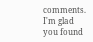comments. I'm glad you found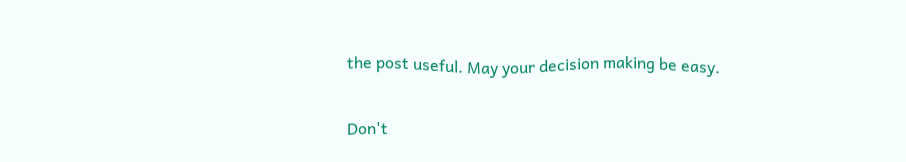the post useful. May your decision making be easy.


Don't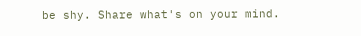be shy. Share what's on your mind.